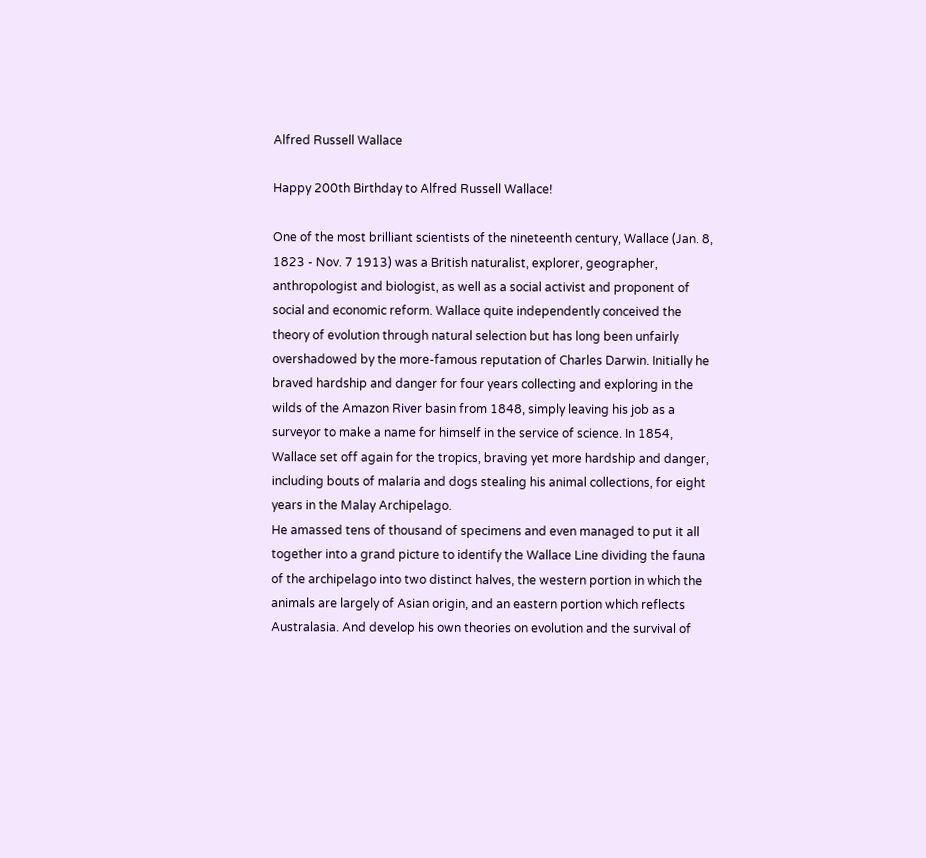Alfred Russell Wallace

Happy 200th Birthday to Alfred Russell Wallace!

One of the most brilliant scientists of the nineteenth century, Wallace (Jan. 8, 1823 - Nov. 7 1913) was a British naturalist, explorer, geographer, anthropologist and biologist, as well as a social activist and proponent of social and economic reform. Wallace quite independently conceived the theory of evolution through natural selection but has long been unfairly overshadowed by the more-famous reputation of Charles Darwin. Initially he braved hardship and danger for four years collecting and exploring in the wilds of the Amazon River basin from 1848, simply leaving his job as a surveyor to make a name for himself in the service of science. In 1854, Wallace set off again for the tropics, braving yet more hardship and danger, including bouts of malaria and dogs stealing his animal collections, for eight years in the Malay Archipelago.
He amassed tens of thousand of specimens and even managed to put it all together into a grand picture to identify the Wallace Line dividing the fauna of the archipelago into two distinct halves, the western portion in which the animals are largely of Asian origin, and an eastern portion which reflects Australasia. And develop his own theories on evolution and the survival of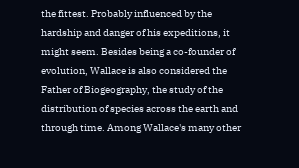the fittest. Probably influenced by the hardship and danger of his expeditions, it might seem. Besides being a co-founder of evolution, Wallace is also considered the Father of Biogeography, the study of the distribution of species across the earth and through time. Among Wallace's many other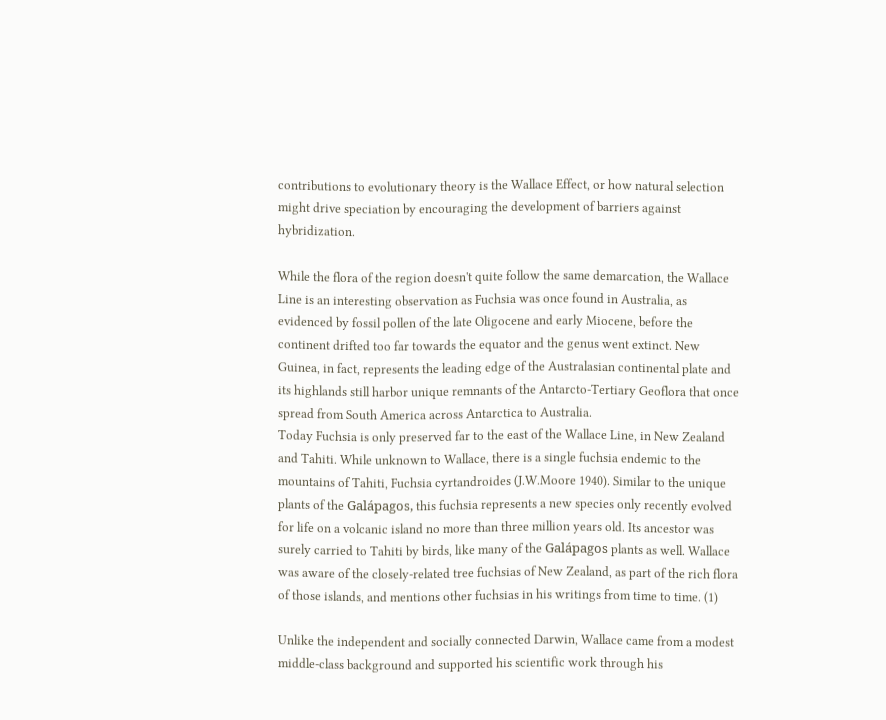contributions to evolutionary theory is the Wallace Effect, or how natural selection might drive speciation by encouraging the development of barriers against hybridization.

While the flora of the region doesn't quite follow the same demarcation, the Wallace Line is an interesting observation as Fuchsia was once found in Australia, as evidenced by fossil pollen of the late Oligocene and early Miocene, before the continent drifted too far towards the equator and the genus went extinct. New Guinea, in fact, represents the leading edge of the Australasian continental plate and its highlands still harbor unique remnants of the Antarcto-Tertiary Geoflora that once spread from South America across Antarctica to Australia.
Today Fuchsia is only preserved far to the east of the Wallace Line, in New Zealand and Tahiti. While unknown to Wallace, there is a single fuchsia endemic to the mountains of Tahiti, Fuchsia cyrtandroides (J.W.Moore 1940). Similar to the unique plants of the Galápagos, this fuchsia represents a new species only recently evolved for life on a volcanic island no more than three million years old. Its ancestor was surely carried to Tahiti by birds, like many of the Galápagos plants as well. Wallace was aware of the closely-related tree fuchsias of New Zealand, as part of the rich flora of those islands, and mentions other fuchsias in his writings from time to time. (1)

Unlike the independent and socially connected Darwin, Wallace came from a modest middle-class background and supported his scientific work through his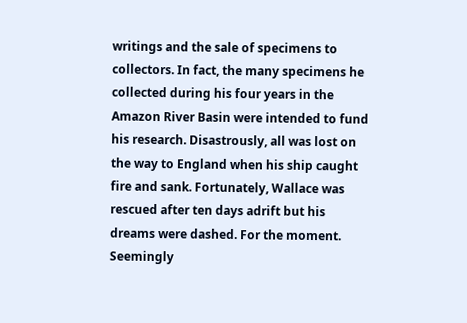writings and the sale of specimens to collectors. In fact, the many specimens he collected during his four years in the Amazon River Basin were intended to fund his research. Disastrously, all was lost on the way to England when his ship caught fire and sank. Fortunately, Wallace was rescued after ten days adrift but his dreams were dashed. For the moment. Seemingly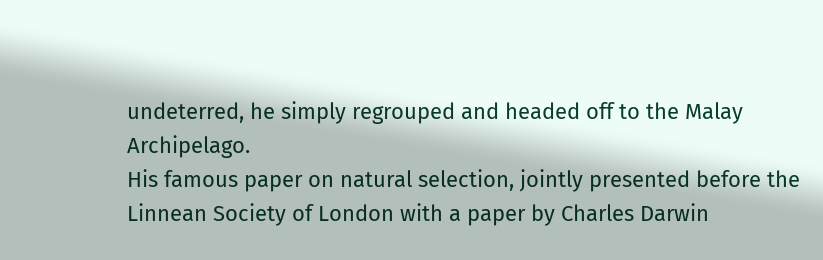undeterred, he simply regrouped and headed off to the Malay Archipelago.
His famous paper on natural selection, jointly presented before the Linnean Society of London with a paper by Charles Darwin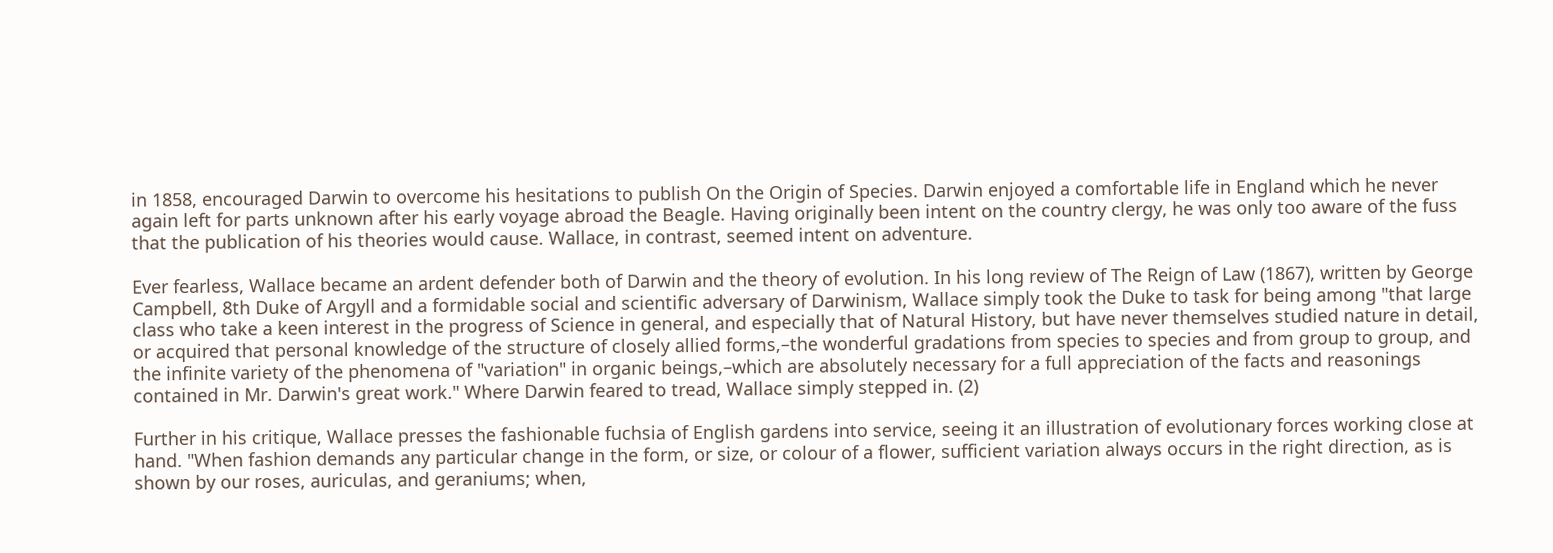in 1858, encouraged Darwin to overcome his hesitations to publish On the Origin of Species. Darwin enjoyed a comfortable life in England which he never again left for parts unknown after his early voyage abroad the Beagle. Having originally been intent on the country clergy, he was only too aware of the fuss that the publication of his theories would cause. Wallace, in contrast, seemed intent on adventure.

Ever fearless, Wallace became an ardent defender both of Darwin and the theory of evolution. In his long review of The Reign of Law (1867), written by George Campbell, 8th Duke of Argyll and a formidable social and scientific adversary of Darwinism, Wallace simply took the Duke to task for being among "that large class who take a keen interest in the progress of Science in general, and especially that of Natural History, but have never themselves studied nature in detail, or acquired that personal knowledge of the structure of closely allied forms,–the wonderful gradations from species to species and from group to group, and the infinite variety of the phenomena of "variation" in organic beings,–which are absolutely necessary for a full appreciation of the facts and reasonings contained in Mr. Darwin's great work." Where Darwin feared to tread, Wallace simply stepped in. (2)

Further in his critique, Wallace presses the fashionable fuchsia of English gardens into service, seeing it an illustration of evolutionary forces working close at hand. "When fashion demands any particular change in the form, or size, or colour of a flower, sufficient variation always occurs in the right direction, as is shown by our roses, auriculas, and geraniums; when,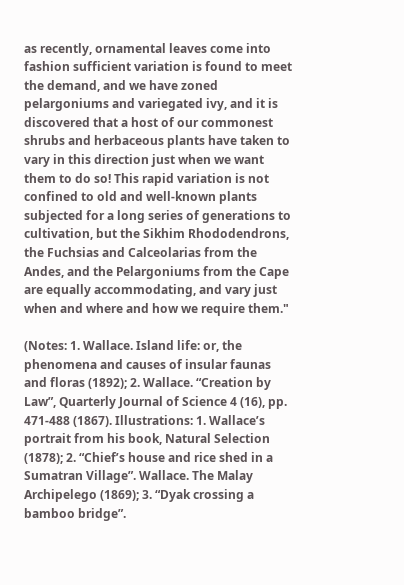as recently, ornamental leaves come into fashion sufficient variation is found to meet the demand, and we have zoned pelargoniums and variegated ivy, and it is discovered that a host of our commonest shrubs and herbaceous plants have taken to vary in this direction just when we want them to do so! This rapid variation is not confined to old and well-known plants subjected for a long series of generations to cultivation, but the Sikhim Rhododendrons, the Fuchsias and Calceolarias from the Andes, and the Pelargoniums from the Cape are equally accommodating, and vary just when and where and how we require them."

(Notes: 1. Wallace. Island life: or, the phenomena and causes of insular faunas and floras (1892); 2. Wallace. “Creation by Law”, Quarterly Journal of Science 4 (16), pp. 471-488 (1867). Illustrations: 1. Wallace’s portrait from his book, Natural Selection (1878); 2. “Chief’s house and rice shed in a Sumatran Village”. Wallace. The Malay Archipelego (1869); 3. “Dyak crossing a bamboo bridge”.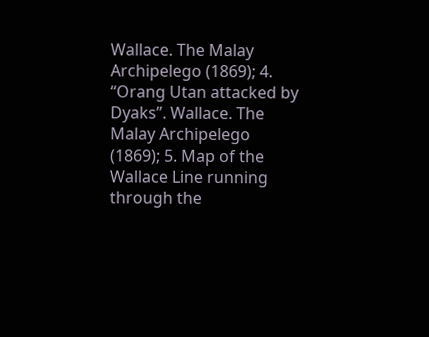Wallace. The Malay Archipelego (1869); 4. “Orang Utan attacked by Dyaks”. Wallace. The Malay Archipelego (1869); 5. Map of the Wallace Line running through the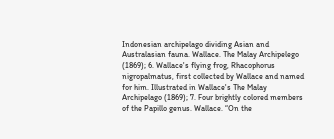Indonesian archipelago dividing Asian and Australasian fauna. Wallace. The Malay Archipelego (1869); 6. Wallace's flying frog, Rhacophorus nigropalmatus, first collected by Wallace and named for him. Illustrated in Wallace's The Malay Archipelago (1869); 7. Four brightly colored members of the Papillo genus. Wallace. “On the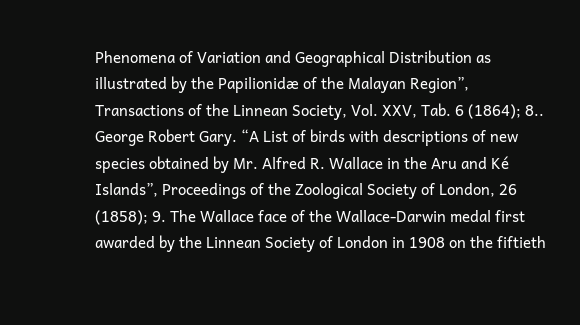Phenomena of Variation and Geographical Distribution as illustrated by the Papilionidæ of the Malayan Region”, Transactions of the Linnean Society, Vol. XXV, Tab. 6 (1864); 8.. George Robert Gary. “A List of birds with descriptions of new species obtained by Mr. Alfred R. Wallace in the Aru and Ké Islands”, Proceedings of the Zoological Society of London, 26 (1858); 9. The Wallace face of the Wallace-Darwin medal first awarded by the Linnean Society of London in 1908 on the fiftieth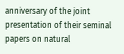anniversary of the joint presentation of their seminal papers on natural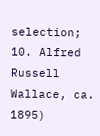selection; 10. Alfred Russell Wallace, ca. 1895)